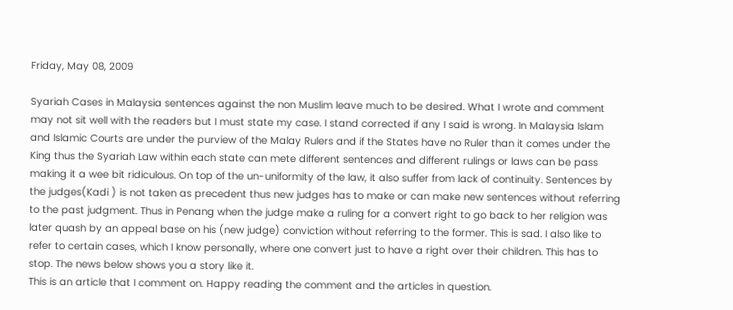Friday, May 08, 2009

Syariah Cases in Malaysia sentences against the non Muslim leave much to be desired. What I wrote and comment may not sit well with the readers but I must state my case. I stand corrected if any I said is wrong. In Malaysia Islam and Islamic Courts are under the purview of the Malay Rulers and if the States have no Ruler than it comes under the King thus the Syariah Law within each state can mete different sentences and different rulings or laws can be pass making it a wee bit ridiculous. On top of the un-uniformity of the law, it also suffer from lack of continuity. Sentences by the judges(Kadi ) is not taken as precedent thus new judges has to make or can make new sentences without referring to the past judgment. Thus in Penang when the judge make a ruling for a convert right to go back to her religion was later quash by an appeal base on his (new judge) conviction without referring to the former. This is sad. I also like to refer to certain cases, which I know personally, where one convert just to have a right over their children. This has to stop. The news below shows you a story like it.
This is an article that I comment on. Happy reading the comment and the articles in question.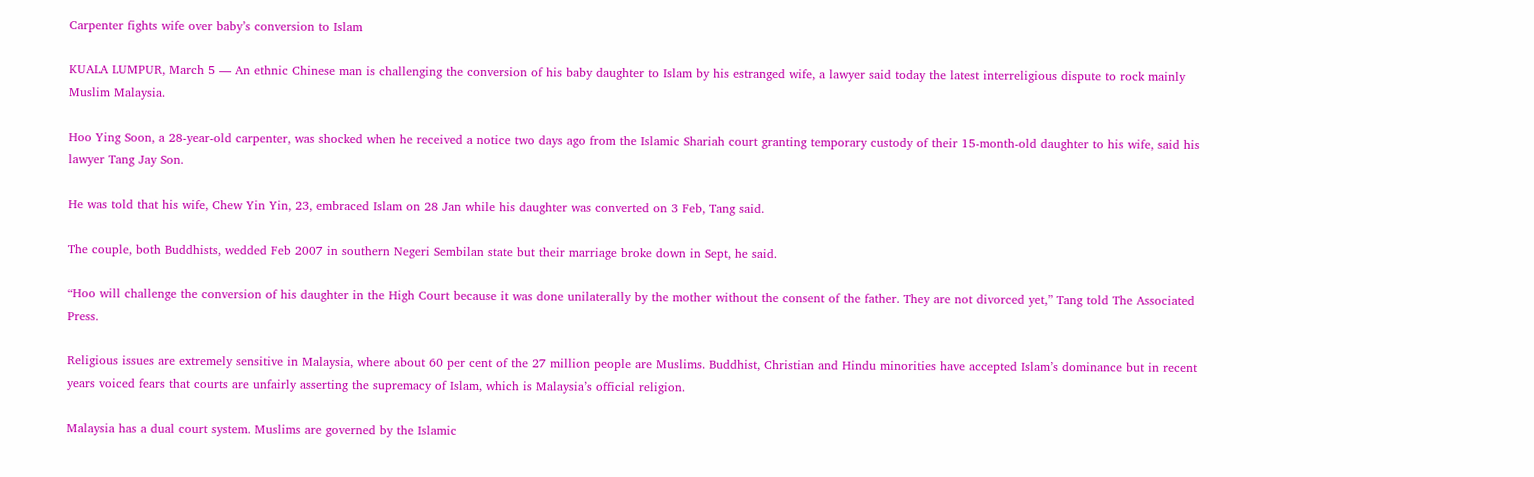Carpenter fights wife over baby’s conversion to Islam

KUALA LUMPUR, March 5 — An ethnic Chinese man is challenging the conversion of his baby daughter to Islam by his estranged wife, a lawyer said today the latest interreligious dispute to rock mainly Muslim Malaysia.

Hoo Ying Soon, a 28-year-old carpenter, was shocked when he received a notice two days ago from the Islamic Shariah court granting temporary custody of their 15-month-old daughter to his wife, said his lawyer Tang Jay Son.

He was told that his wife, Chew Yin Yin, 23, embraced Islam on 28 Jan while his daughter was converted on 3 Feb, Tang said.

The couple, both Buddhists, wedded Feb 2007 in southern Negeri Sembilan state but their marriage broke down in Sept, he said.

“Hoo will challenge the conversion of his daughter in the High Court because it was done unilaterally by the mother without the consent of the father. They are not divorced yet,” Tang told The Associated Press.

Religious issues are extremely sensitive in Malaysia, where about 60 per cent of the 27 million people are Muslims. Buddhist, Christian and Hindu minorities have accepted Islam’s dominance but in recent years voiced fears that courts are unfairly asserting the supremacy of Islam, which is Malaysia’s official religion.

Malaysia has a dual court system. Muslims are governed by the Islamic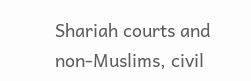Shariah courts and non-Muslims, civil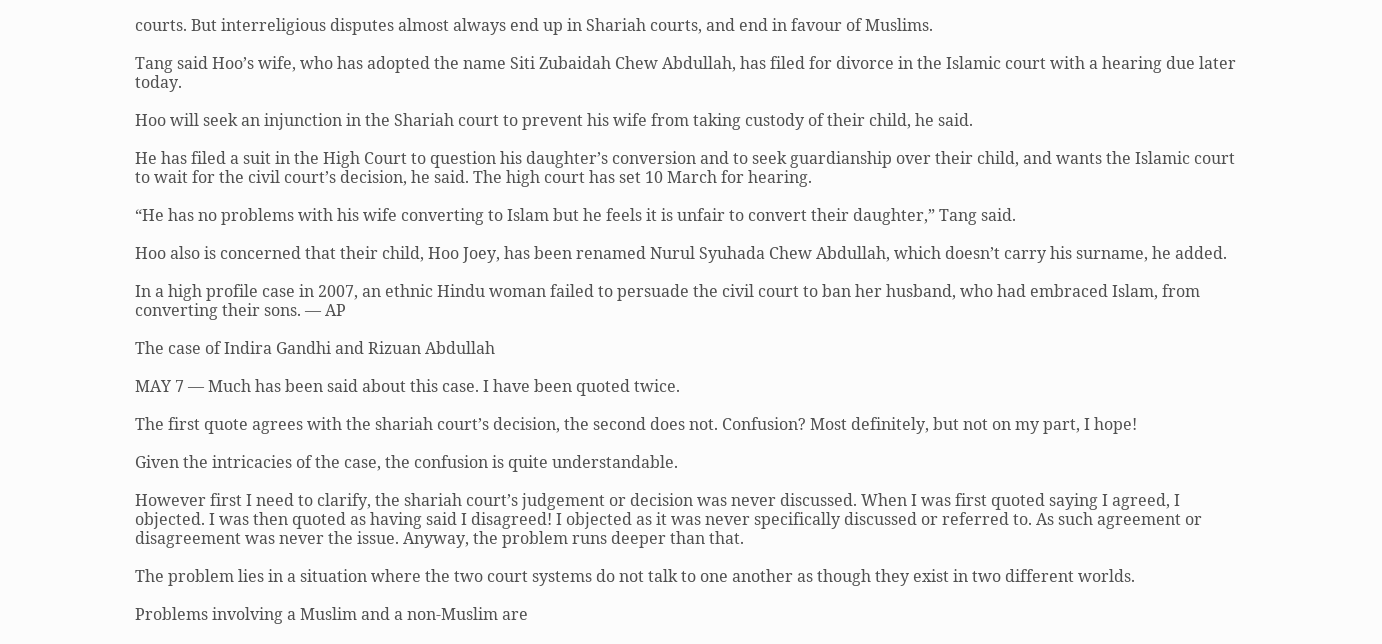courts. But interreligious disputes almost always end up in Shariah courts, and end in favour of Muslims.

Tang said Hoo’s wife, who has adopted the name Siti Zubaidah Chew Abdullah, has filed for divorce in the Islamic court with a hearing due later today.

Hoo will seek an injunction in the Shariah court to prevent his wife from taking custody of their child, he said.

He has filed a suit in the High Court to question his daughter’s conversion and to seek guardianship over their child, and wants the Islamic court to wait for the civil court’s decision, he said. The high court has set 10 March for hearing.

“He has no problems with his wife converting to Islam but he feels it is unfair to convert their daughter,” Tang said.

Hoo also is concerned that their child, Hoo Joey, has been renamed Nurul Syuhada Chew Abdullah, which doesn’t carry his surname, he added.

In a high profile case in 2007, an ethnic Hindu woman failed to persuade the civil court to ban her husband, who had embraced Islam, from converting their sons. — AP

The case of Indira Gandhi and Rizuan Abdullah

MAY 7 — Much has been said about this case. I have been quoted twice.

The first quote agrees with the shariah court’s decision, the second does not. Confusion? Most definitely, but not on my part, I hope!

Given the intricacies of the case, the confusion is quite understandable.

However first I need to clarify, the shariah court’s judgement or decision was never discussed. When I was first quoted saying I agreed, I objected. I was then quoted as having said I disagreed! I objected as it was never specifically discussed or referred to. As such agreement or disagreement was never the issue. Anyway, the problem runs deeper than that.

The problem lies in a situation where the two court systems do not talk to one another as though they exist in two different worlds.

Problems involving a Muslim and a non-Muslim are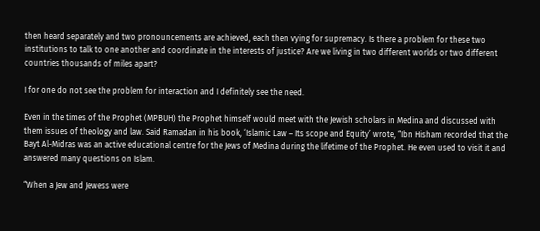then heard separately and two pronouncements are achieved, each then vying for supremacy. Is there a problem for these two institutions to talk to one another and coordinate in the interests of justice? Are we living in two different worlds or two different countries thousands of miles apart?

I for one do not see the problem for interaction and I definitely see the need.

Even in the times of the Prophet (MPBUH) the Prophet himself would meet with the Jewish scholars in Medina and discussed with them issues of theology and law. Said Ramadan in his book, ‘Islamic Law – Its scope and Equity’ wrote, “Ibn Hisham recorded that the Bayt Al-Midras was an active educational centre for the Jews of Medina during the lifetime of the Prophet. He even used to visit it and answered many questions on Islam.

“When a Jew and Jewess were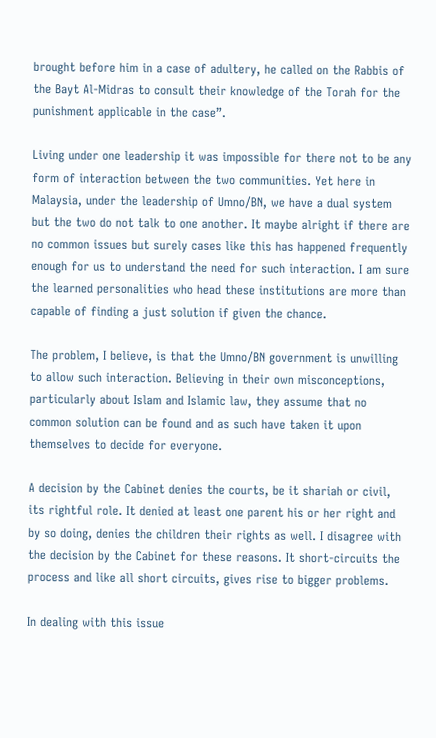brought before him in a case of adultery, he called on the Rabbis of the Bayt Al-Midras to consult their knowledge of the Torah for the punishment applicable in the case”.

Living under one leadership it was impossible for there not to be any form of interaction between the two communities. Yet here in Malaysia, under the leadership of Umno/BN, we have a dual system but the two do not talk to one another. It maybe alright if there are no common issues but surely cases like this has happened frequently enough for us to understand the need for such interaction. I am sure the learned personalities who head these institutions are more than capable of finding a just solution if given the chance.

The problem, I believe, is that the Umno/BN government is unwilling to allow such interaction. Believing in their own misconceptions, particularly about Islam and Islamic law, they assume that no common solution can be found and as such have taken it upon themselves to decide for everyone.

A decision by the Cabinet denies the courts, be it shariah or civil, its rightful role. It denied at least one parent his or her right and by so doing, denies the children their rights as well. I disagree with the decision by the Cabinet for these reasons. It short-circuits the process and like all short circuits, gives rise to bigger problems.

In dealing with this issue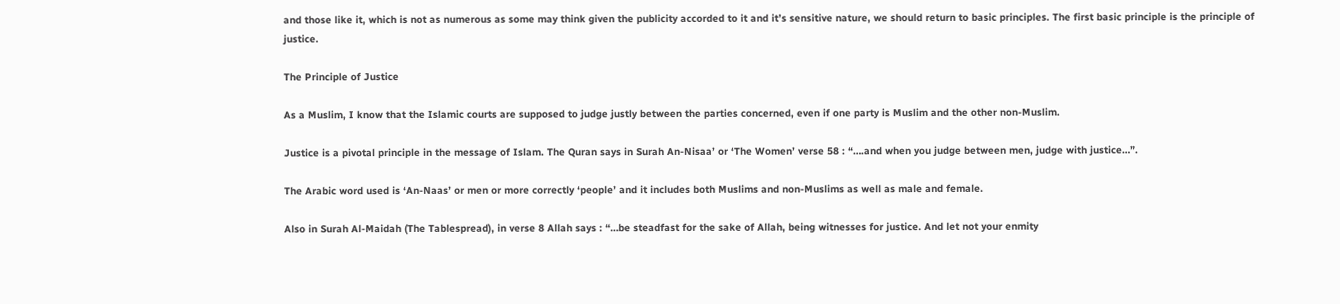and those like it, which is not as numerous as some may think given the publicity accorded to it and it’s sensitive nature, we should return to basic principles. The first basic principle is the principle of justice.

The Principle of Justice

As a Muslim, I know that the Islamic courts are supposed to judge justly between the parties concerned, even if one party is Muslim and the other non-Muslim.

Justice is a pivotal principle in the message of Islam. The Quran says in Surah An-Nisaa’ or ‘The Women’ verse 58 : “….and when you judge between men, judge with justice…”.

The Arabic word used is ‘An-Naas’ or men or more correctly ‘people’ and it includes both Muslims and non-Muslims as well as male and female.

Also in Surah Al-Maidah (The Tablespread), in verse 8 Allah says : “…be steadfast for the sake of Allah, being witnesses for justice. And let not your enmity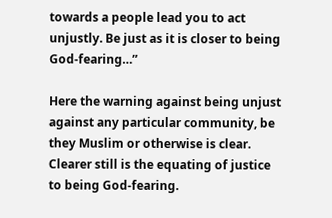towards a people lead you to act unjustly. Be just as it is closer to being God-fearing…”

Here the warning against being unjust against any particular community, be they Muslim or otherwise is clear. Clearer still is the equating of justice to being God-fearing.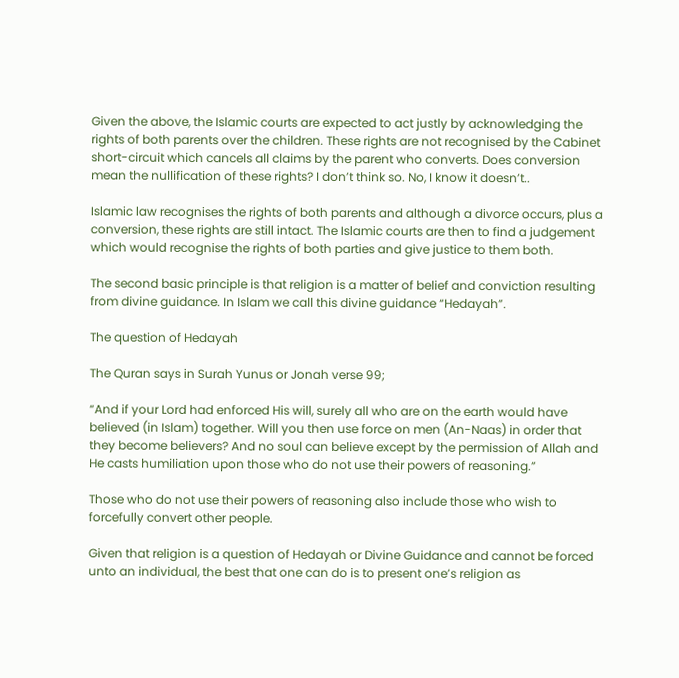Given the above, the Islamic courts are expected to act justly by acknowledging the rights of both parents over the children. These rights are not recognised by the Cabinet short-circuit which cancels all claims by the parent who converts. Does conversion mean the nullification of these rights? I don’t think so. No, I know it doesn’t..

Islamic law recognises the rights of both parents and although a divorce occurs, plus a conversion, these rights are still intact. The Islamic courts are then to find a judgement which would recognise the rights of both parties and give justice to them both.

The second basic principle is that religion is a matter of belief and conviction resulting from divine guidance. In Islam we call this divine guidance “Hedayah”.

The question of Hedayah

The Quran says in Surah Yunus or Jonah verse 99;

“And if your Lord had enforced His will, surely all who are on the earth would have believed (in Islam) together. Will you then use force on men (An-Naas) in order that they become believers? And no soul can believe except by the permission of Allah and He casts humiliation upon those who do not use their powers of reasoning.”

Those who do not use their powers of reasoning also include those who wish to forcefully convert other people.

Given that religion is a question of Hedayah or Divine Guidance and cannot be forced unto an individual, the best that one can do is to present one’s religion as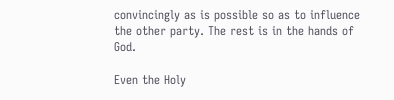convincingly as is possible so as to influence the other party. The rest is in the hands of God.

Even the Holy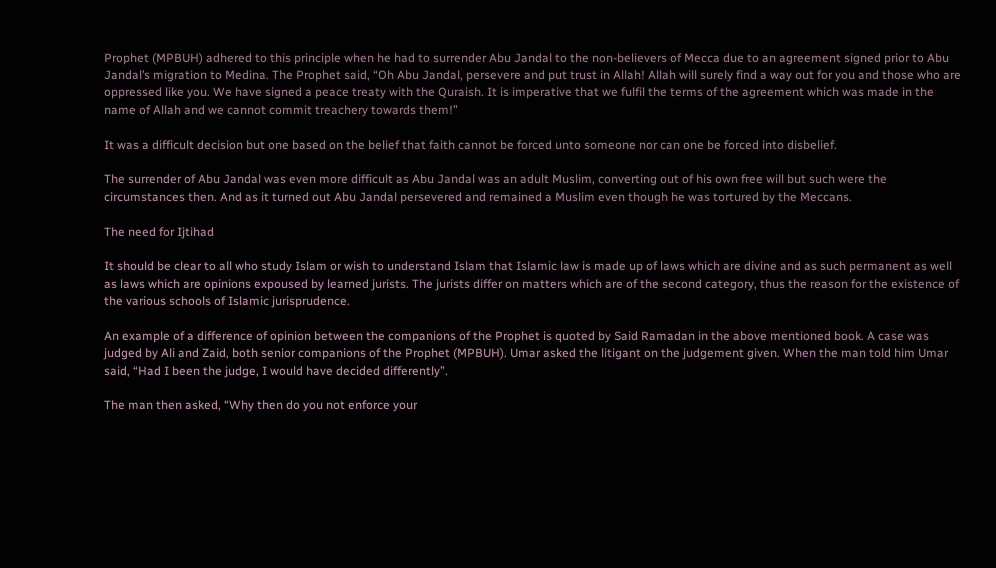Prophet (MPBUH) adhered to this principle when he had to surrender Abu Jandal to the non-believers of Mecca due to an agreement signed prior to Abu Jandal’s migration to Medina. The Prophet said, “Oh Abu Jandal, persevere and put trust in Allah! Allah will surely find a way out for you and those who are oppressed like you. We have signed a peace treaty with the Quraish. It is imperative that we fulfil the terms of the agreement which was made in the name of Allah and we cannot commit treachery towards them!”

It was a difficult decision but one based on the belief that faith cannot be forced unto someone nor can one be forced into disbelief.

The surrender of Abu Jandal was even more difficult as Abu Jandal was an adult Muslim, converting out of his own free will but such were the circumstances then. And as it turned out Abu Jandal persevered and remained a Muslim even though he was tortured by the Meccans.

The need for Ijtihad

It should be clear to all who study Islam or wish to understand Islam that Islamic law is made up of laws which are divine and as such permanent as well as laws which are opinions expoused by learned jurists. The jurists differ on matters which are of the second category, thus the reason for the existence of the various schools of Islamic jurisprudence.

An example of a difference of opinion between the companions of the Prophet is quoted by Said Ramadan in the above mentioned book. A case was judged by Ali and Zaid, both senior companions of the Prophet (MPBUH). Umar asked the litigant on the judgement given. When the man told him Umar said, “Had I been the judge, I would have decided differently”.

The man then asked, “Why then do you not enforce your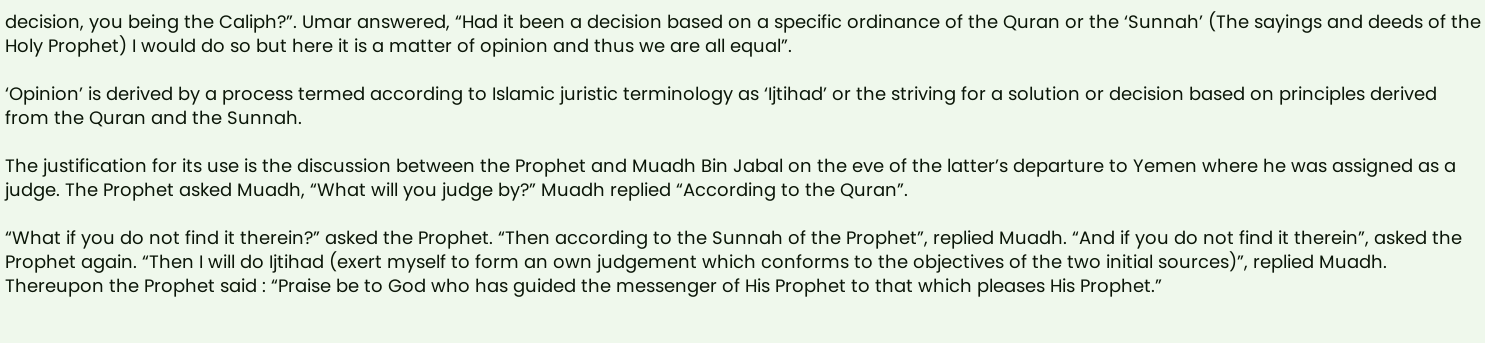decision, you being the Caliph?”. Umar answered, “Had it been a decision based on a specific ordinance of the Quran or the ‘Sunnah’ (The sayings and deeds of the Holy Prophet) I would do so but here it is a matter of opinion and thus we are all equal”.

‘Opinion’ is derived by a process termed according to Islamic juristic terminology as ‘Ijtihad’ or the striving for a solution or decision based on principles derived from the Quran and the Sunnah.

The justification for its use is the discussion between the Prophet and Muadh Bin Jabal on the eve of the latter’s departure to Yemen where he was assigned as a judge. The Prophet asked Muadh, “What will you judge by?” Muadh replied “According to the Quran”.

“What if you do not find it therein?” asked the Prophet. “Then according to the Sunnah of the Prophet”, replied Muadh. “And if you do not find it therein”, asked the Prophet again. “Then I will do Ijtihad (exert myself to form an own judgement which conforms to the objectives of the two initial sources)”, replied Muadh. Thereupon the Prophet said : “Praise be to God who has guided the messenger of His Prophet to that which pleases His Prophet.”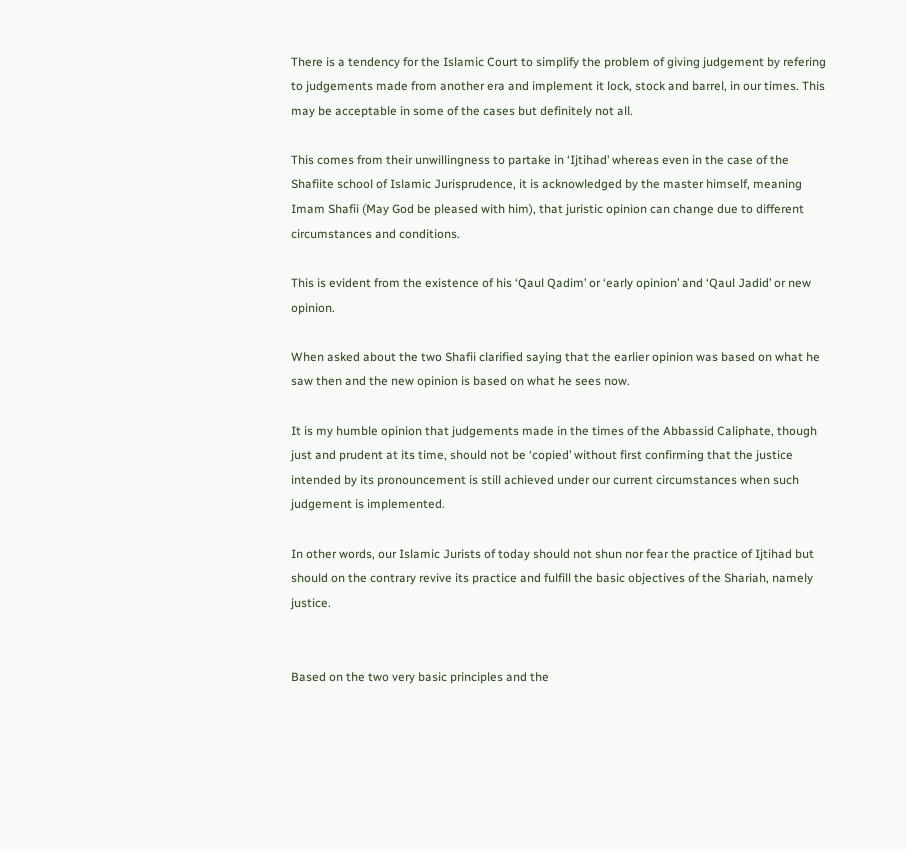There is a tendency for the Islamic Court to simplify the problem of giving judgement by refering to judgements made from another era and implement it lock, stock and barrel, in our times. This may be acceptable in some of the cases but definitely not all.

This comes from their unwillingness to partake in ‘Ijtihad’ whereas even in the case of the Shafiite school of Islamic Jurisprudence, it is acknowledged by the master himself, meaning Imam Shafii (May God be pleased with him), that juristic opinion can change due to different circumstances and conditions.

This is evident from the existence of his ‘Qaul Qadim’ or ‘early opinion’ and ‘Qaul Jadid’ or new opinion.

When asked about the two Shafii clarified saying that the earlier opinion was based on what he saw then and the new opinion is based on what he sees now.

It is my humble opinion that judgements made in the times of the Abbassid Caliphate, though just and prudent at its time, should not be ‘copied’ without first confirming that the justice intended by its pronouncement is still achieved under our current circumstances when such judgement is implemented.

In other words, our Islamic Jurists of today should not shun nor fear the practice of Ijtihad but should on the contrary revive its practice and fulfill the basic objectives of the Shariah, namely justice.


Based on the two very basic principles and the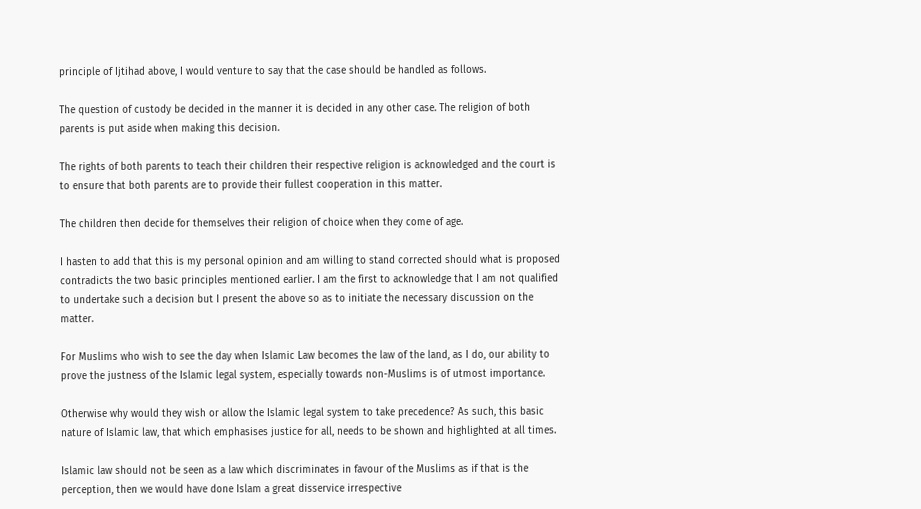principle of Ijtihad above, I would venture to say that the case should be handled as follows.

The question of custody be decided in the manner it is decided in any other case. The religion of both parents is put aside when making this decision.

The rights of both parents to teach their children their respective religion is acknowledged and the court is to ensure that both parents are to provide their fullest cooperation in this matter.

The children then decide for themselves their religion of choice when they come of age.

I hasten to add that this is my personal opinion and am willing to stand corrected should what is proposed contradicts the two basic principles mentioned earlier. I am the first to acknowledge that I am not qualified to undertake such a decision but I present the above so as to initiate the necessary discussion on the matter.

For Muslims who wish to see the day when Islamic Law becomes the law of the land, as I do, our ability to prove the justness of the Islamic legal system, especially towards non-Muslims is of utmost importance.

Otherwise why would they wish or allow the Islamic legal system to take precedence? As such, this basic nature of Islamic law, that which emphasises justice for all, needs to be shown and highlighted at all times.

Islamic law should not be seen as a law which discriminates in favour of the Muslims as if that is the perception, then we would have done Islam a great disservice irrespective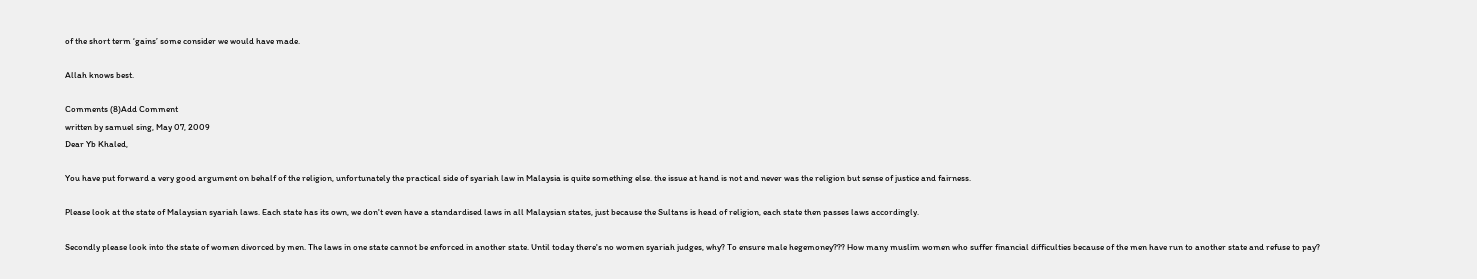of the short term ‘gains’ some consider we would have made.

Allah knows best.

Comments (8)Add Comment
written by samuel sing, May 07, 2009
Dear Yb Khaled,

You have put forward a very good argument on behalf of the religion, unfortunately the practical side of syariah law in Malaysia is quite something else. the issue at hand is not and never was the religion but sense of justice and fairness.

Please look at the state of Malaysian syariah laws. Each state has its own, we don't even have a standardised laws in all Malaysian states, just because the Sultans is head of religion, each state then passes laws accordingly.

Secondly please look into the state of women divorced by men. The laws in one state cannot be enforced in another state. Until today there's no women syariah judges, why? To ensure male hegemoney??? How many muslim women who suffer financial difficulties because of the men have run to another state and refuse to pay?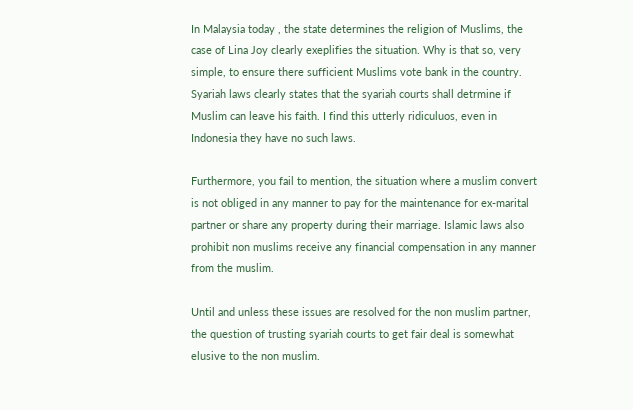In Malaysia today , the state determines the religion of Muslims, the case of Lina Joy clearly exeplifies the situation. Why is that so, very simple, to ensure there sufficient Muslims vote bank in the country. Syariah laws clearly states that the syariah courts shall detrmine if Muslim can leave his faith. I find this utterly ridiculuos, even in Indonesia they have no such laws.

Furthermore, you fail to mention, the situation where a muslim convert is not obliged in any manner to pay for the maintenance for ex-marital partner or share any property during their marriage. Islamic laws also prohibit non muslims receive any financial compensation in any manner from the muslim.

Until and unless these issues are resolved for the non muslim partner, the question of trusting syariah courts to get fair deal is somewhat elusive to the non muslim.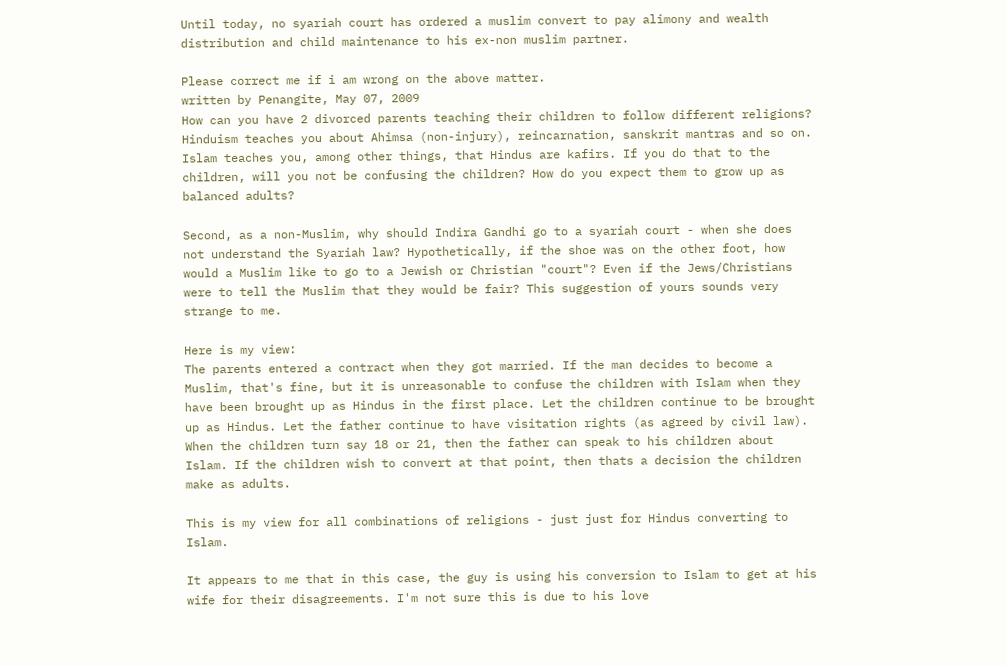Until today, no syariah court has ordered a muslim convert to pay alimony and wealth distribution and child maintenance to his ex-non muslim partner.

Please correct me if i am wrong on the above matter.
written by Penangite, May 07, 2009
How can you have 2 divorced parents teaching their children to follow different religions? Hinduism teaches you about Ahimsa (non-injury), reincarnation, sanskrit mantras and so on. Islam teaches you, among other things, that Hindus are kafirs. If you do that to the children, will you not be confusing the children? How do you expect them to grow up as balanced adults?

Second, as a non-Muslim, why should Indira Gandhi go to a syariah court - when she does not understand the Syariah law? Hypothetically, if the shoe was on the other foot, how would a Muslim like to go to a Jewish or Christian "court"? Even if the Jews/Christians were to tell the Muslim that they would be fair? This suggestion of yours sounds very strange to me.

Here is my view:
The parents entered a contract when they got married. If the man decides to become a Muslim, that's fine, but it is unreasonable to confuse the children with Islam when they have been brought up as Hindus in the first place. Let the children continue to be brought up as Hindus. Let the father continue to have visitation rights (as agreed by civil law). When the children turn say 18 or 21, then the father can speak to his children about Islam. If the children wish to convert at that point, then thats a decision the children make as adults.

This is my view for all combinations of religions - just just for Hindus converting to Islam.

It appears to me that in this case, the guy is using his conversion to Islam to get at his wife for their disagreements. I'm not sure this is due to his love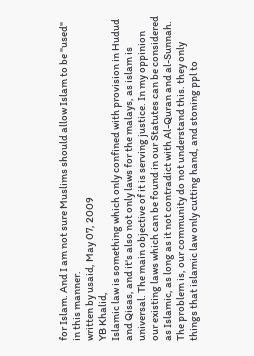for Islam. And I am not sure Muslims should allow Islam to be "used" in this manner.
written by usaid, May 07, 2009
YB Khalid,
Islamic law is something which only confined with provision in Hudud and Qisas, and it's also not only laws for the malays, as islam is universal. The main objective of it is serving justice. In my oppinion our existing laws which can be found in our Statutes can be considered as Islamic, as long as it not contradict with Al-Quran and al-Sunnah. The problem is, our community do not understand this. they only things that islamic law only cutting hand, and stoning ppl to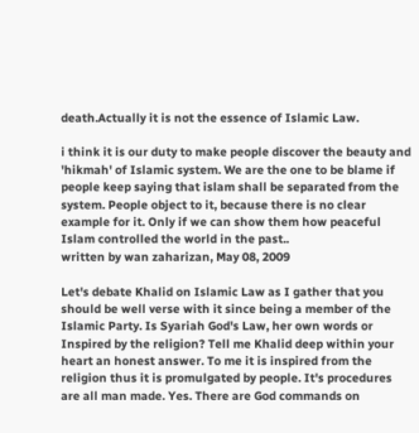death.Actually it is not the essence of Islamic Law.

i think it is our duty to make people discover the beauty and 'hikmah' of Islamic system. We are the one to be blame if people keep saying that islam shall be separated from the system. People object to it, because there is no clear example for it. Only if we can show them how peaceful Islam controlled the world in the past..
written by wan zaharizan, May 08, 2009

Let's debate Khalid on Islamic Law as I gather that you should be well verse with it since being a member of the Islamic Party. Is Syariah God's Law, her own words or Inspired by the religion? Tell me Khalid deep within your heart an honest answer. To me it is inspired from the religion thus it is promulgated by people. It's procedures are all man made. Yes. There are God commands on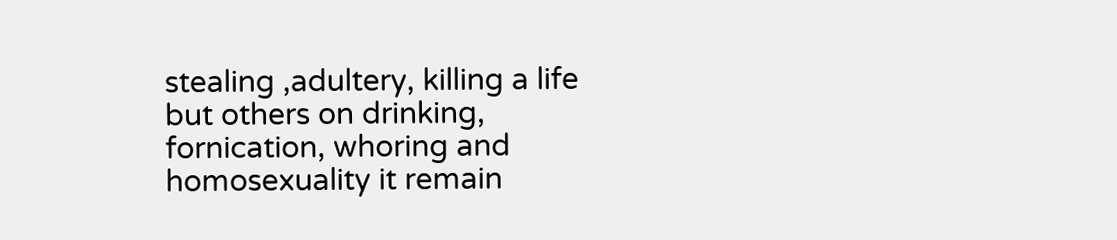stealing ,adultery, killing a life but others on drinking, fornication, whoring and homosexuality it remain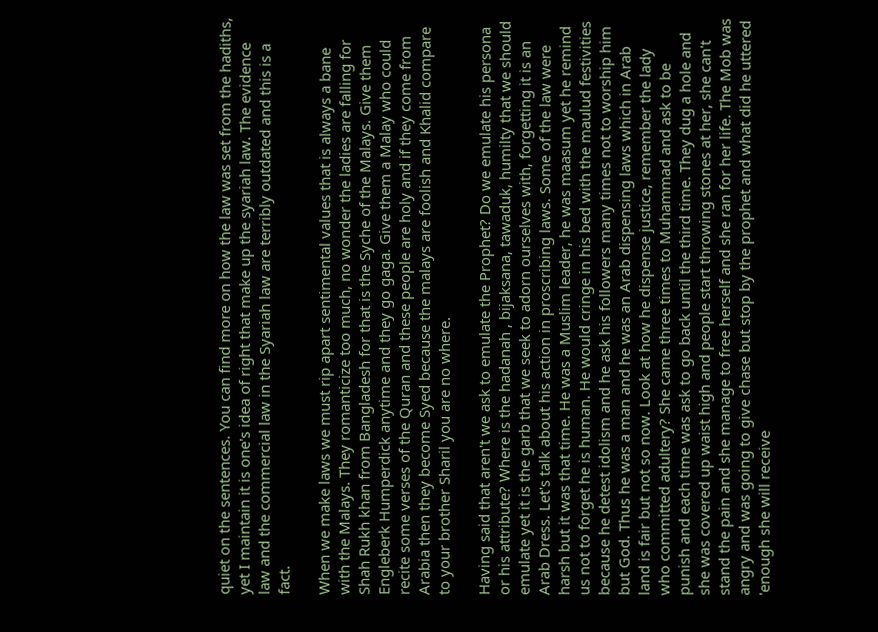quiet on the sentences. You can find more on how the law was set from the hadiths, yet I maintain it is one's idea of right that make up the syariah law. The evidence law and the commercial law in the Syariah law are terribly outdated and this is a fact.

When we make laws we must rip apart sentimental values that is always a bane with the Malays. They romanticize too much, no wonder the ladies are falling for Shah Rukh khan from Bangladesh for that is the Syche of the Malays. Give them Engleberk Humperdick anytime and they go gaga. Give them a Malay who could recite some verses of the Quran and these people are holy and if they come from Arabia then they become Syed because the malays are foolish and Khalid compare to your brother Sharil you are no where.

Having said that aren't we ask to emulate the Prophet? Do we emulate his persona or his attribute? Where is the hadanah , bijaksana, tawaduk, humilty that we should emulate yet it is the garb that we seek to adorn ourselves with, forgetting it is an Arab Dress. Let's talk about his action in proscribing laws. Some of the law were harsh but it was that time. He was a Muslim leader, he was maasum yet he remind us not to forget he is human. He would cringe in his bed with the maulud festivities because he detest idolism and he ask his followers many times not to worship him but God. Thus he was a man and he was an Arab dispensing laws which in Arab land is fair but not so now. Look at how he dispense justice, remember the lady who committed adultery? She came three times to Muhammad and ask to be punish and each time was ask to go back until the third time. They dug a hole and she was covered up waist high and people start throwing stones at her, she can't stand the pain and she manage to free herself and she ran for her life. The Mob was angry and was going to give chase but stop by the prophet and what did he uttered 'enough she will receive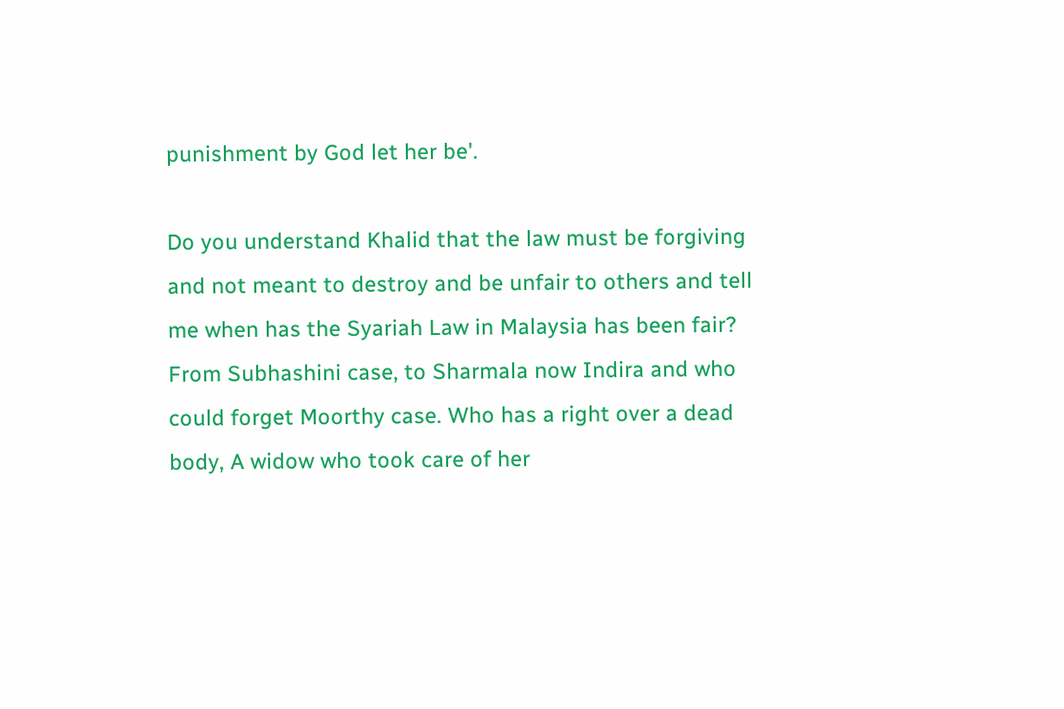punishment by God let her be'.

Do you understand Khalid that the law must be forgiving and not meant to destroy and be unfair to others and tell me when has the Syariah Law in Malaysia has been fair? From Subhashini case, to Sharmala now Indira and who could forget Moorthy case. Who has a right over a dead body, A widow who took care of her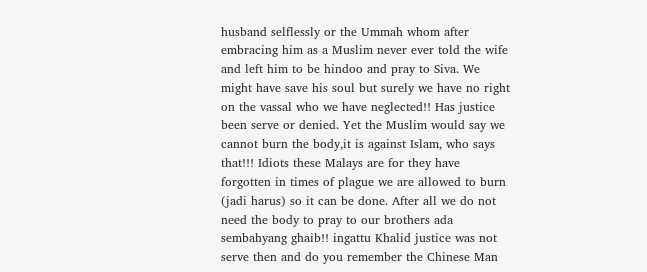husband selflessly or the Ummah whom after embracing him as a Muslim never ever told the wife and left him to be hindoo and pray to Siva. We might have save his soul but surely we have no right on the vassal who we have neglected!! Has justice been serve or denied. Yet the Muslim would say we cannot burn the body,it is against Islam, who says that!!! Idiots these Malays are for they have forgotten in times of plague we are allowed to burn (jadi harus) so it can be done. After all we do not need the body to pray to our brothers ada sembahyang ghaib!! ingattu Khalid justice was not serve then and do you remember the Chinese Man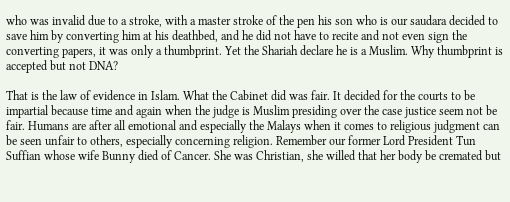who was invalid due to a stroke, with a master stroke of the pen his son who is our saudara decided to save him by converting him at his deathbed, and he did not have to recite and not even sign the converting papers, it was only a thumbprint. Yet the Shariah declare he is a Muslim. Why thumbprint is accepted but not DNA?

That is the law of evidence in Islam. What the Cabinet did was fair. It decided for the courts to be impartial because time and again when the judge is Muslim presiding over the case justice seem not be fair. Humans are after all emotional and especially the Malays when it comes to religious judgment can be seen unfair to others, especially concerning religion. Remember our former Lord President Tun Suffian whose wife Bunny died of Cancer. She was Christian, she willed that her body be cremated but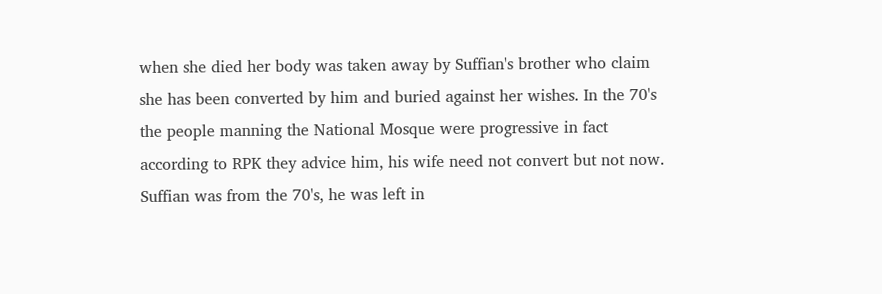when she died her body was taken away by Suffian's brother who claim she has been converted by him and buried against her wishes. In the 70's the people manning the National Mosque were progressive in fact according to RPK they advice him, his wife need not convert but not now. Suffian was from the 70's, he was left in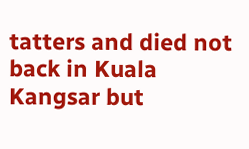tatters and died not back in Kuala Kangsar but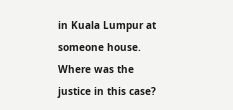in Kuala Lumpur at someone house. Where was the justice in this case?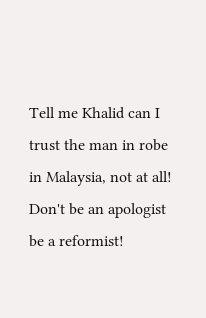Tell me Khalid can I trust the man in robe in Malaysia, not at all! Don't be an apologist be a reformist!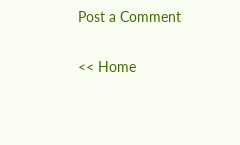Post a Comment

<< Home